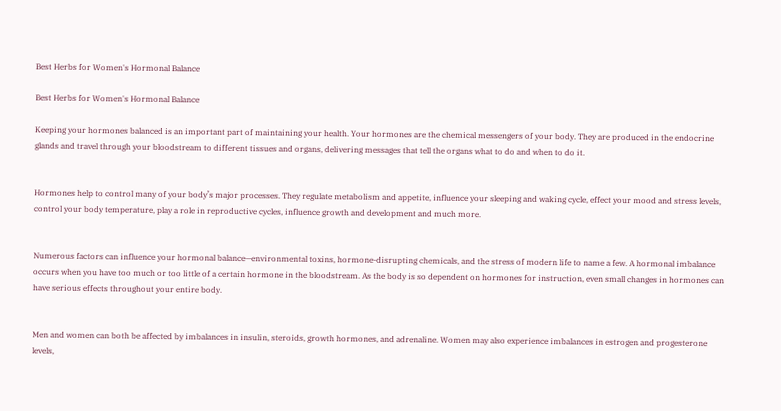Best Herbs for Women's Hormonal Balance

Best Herbs for Women's Hormonal Balance

Keeping your hormones balanced is an important part of maintaining your health. Your hormones are the chemical messengers of your body. They are produced in the endocrine glands and travel through your bloodstream to different tissues and organs, delivering messages that tell the organs what to do and when to do it.


Hormones help to control many of your body’s major processes. They regulate metabolism and appetite, influence your sleeping and waking cycle, effect your mood and stress levels, control your body temperature, play a role in reproductive cycles, influence growth and development and much more.


Numerous factors can influence your hormonal balance—environmental toxins, hormone-disrupting chemicals, and the stress of modern life to name a few. A hormonal imbalance occurs when you have too much or too little of a certain hormone in the bloodstream. As the body is so dependent on hormones for instruction, even small changes in hormones can have serious effects throughout your entire body.


Men and women can both be affected by imbalances in insulin, steroids, growth hormones, and adrenaline. Women may also experience imbalances in estrogen and progesterone levels,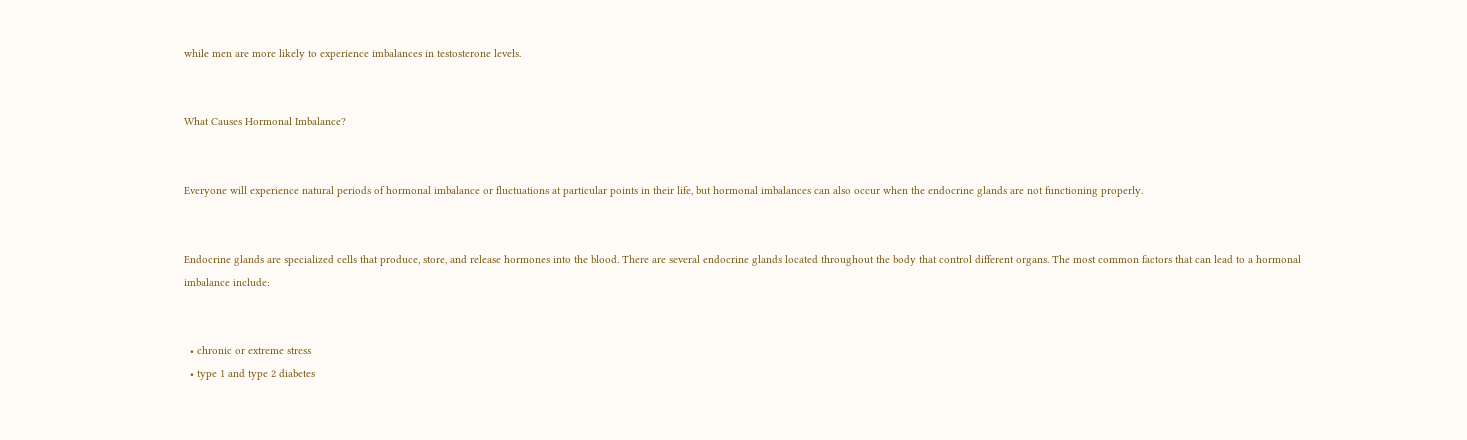while men are more likely to experience imbalances in testosterone levels.


What Causes Hormonal Imbalance?


Everyone will experience natural periods of hormonal imbalance or fluctuations at particular points in their life, but hormonal imbalances can also occur when the endocrine glands are not functioning properly.


Endocrine glands are specialized cells that produce, store, and release hormones into the blood. There are several endocrine glands located throughout the body that control different organs. The most common factors that can lead to a hormonal imbalance include:


  • chronic or extreme stress
  • type 1 and type 2 diabetes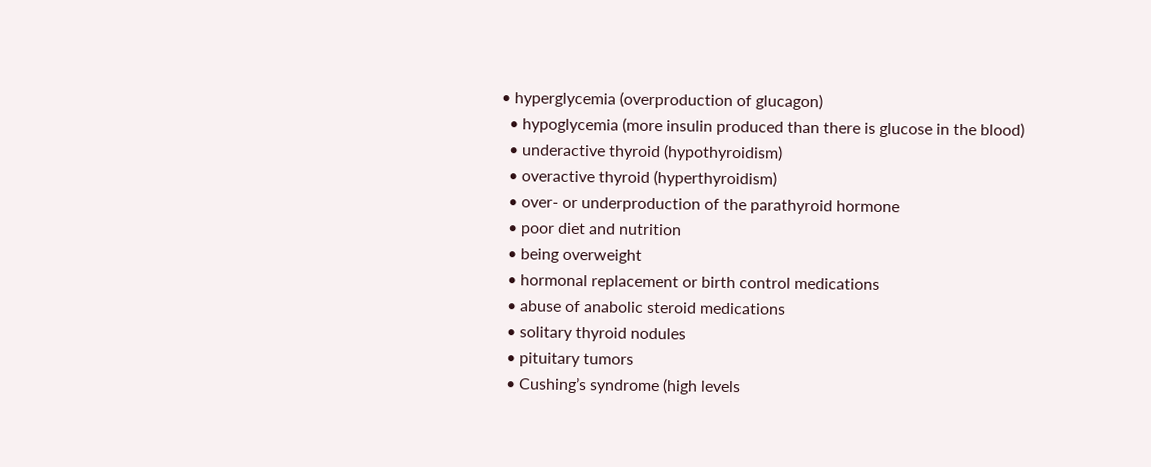• hyperglycemia (overproduction of glucagon)
  • hypoglycemia (more insulin produced than there is glucose in the blood)
  • underactive thyroid (hypothyroidism)
  • overactive thyroid (hyperthyroidism)
  • over- or underproduction of the parathyroid hormone
  • poor diet and nutrition
  • being overweight
  • hormonal replacement or birth control medications
  • abuse of anabolic steroid medications
  • solitary thyroid nodules
  • pituitary tumors
  • Cushing’s syndrome (high levels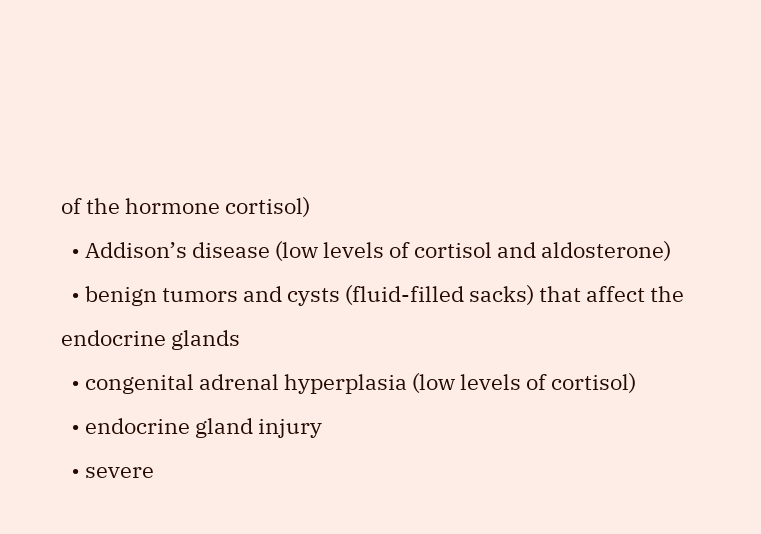of the hormone cortisol)
  • Addison’s disease (low levels of cortisol and aldosterone)
  • benign tumors and cysts (fluid-filled sacks) that affect the endocrine glands
  • congenital adrenal hyperplasia (low levels of cortisol)
  • endocrine gland injury
  • severe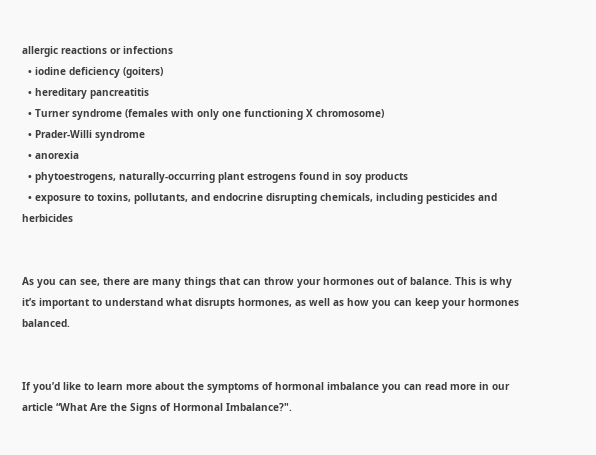allergic reactions or infections
  • iodine deficiency (goiters)
  • hereditary pancreatitis
  • Turner syndrome (females with only one functioning X chromosome)
  • Prader-Willi syndrome
  • anorexia
  • phytoestrogens, naturally-occurring plant estrogens found in soy products
  • exposure to toxins, pollutants, and endocrine disrupting chemicals, including pesticides and herbicides


As you can see, there are many things that can throw your hormones out of balance. This is why it’s important to understand what disrupts hormones, as well as how you can keep your hormones balanced.


If you’d like to learn more about the symptoms of hormonal imbalance you can read more in our article “What Are the Signs of Hormonal Imbalance?".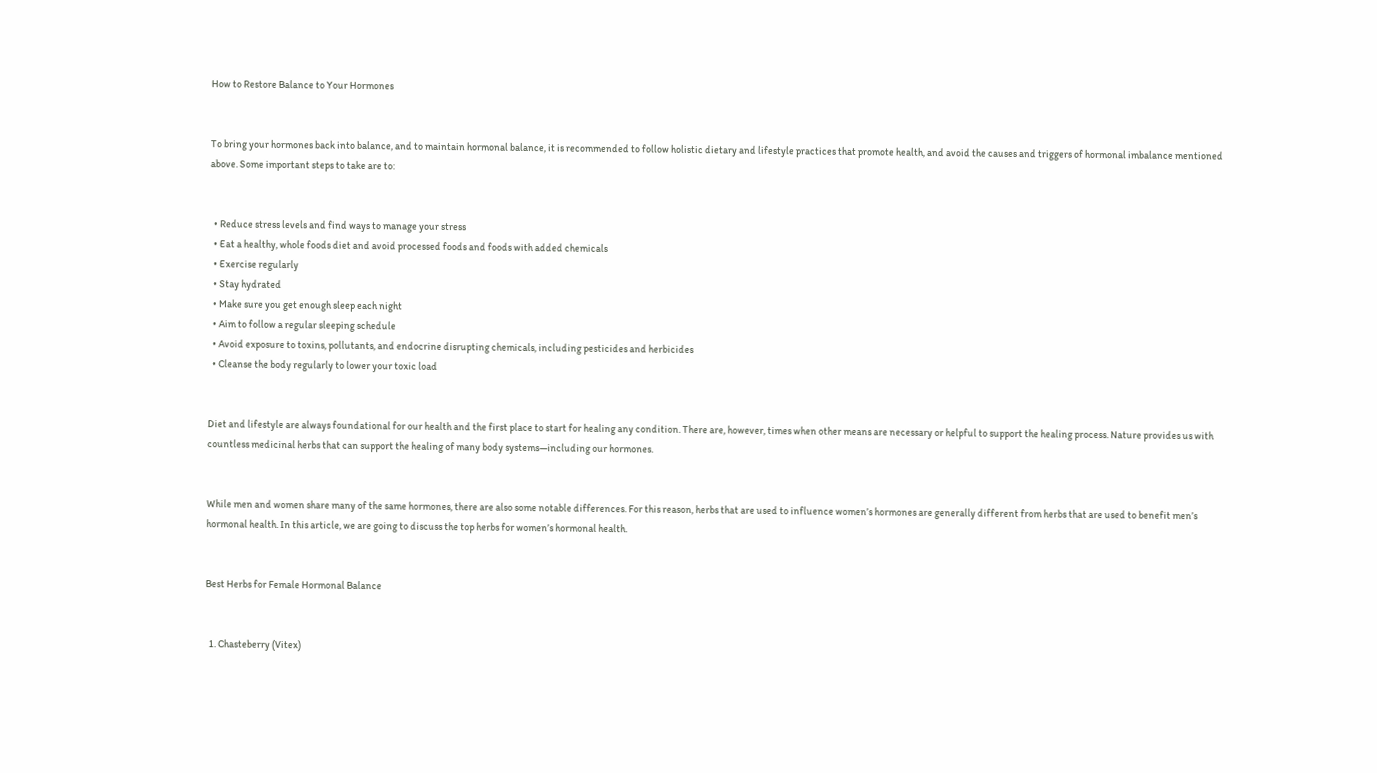How to Restore Balance to Your Hormones


To bring your hormones back into balance, and to maintain hormonal balance, it is recommended to follow holistic dietary and lifestyle practices that promote health, and avoid the causes and triggers of hormonal imbalance mentioned above. Some important steps to take are to:


  • Reduce stress levels and find ways to manage your stress
  • Eat a healthy, whole foods diet and avoid processed foods and foods with added chemicals
  • Exercise regularly
  • Stay hydrated
  • Make sure you get enough sleep each night
  • Aim to follow a regular sleeping schedule
  • Avoid exposure to toxins, pollutants, and endocrine disrupting chemicals, including pesticides and herbicides
  • Cleanse the body regularly to lower your toxic load


Diet and lifestyle are always foundational for our health and the first place to start for healing any condition. There are, however, times when other means are necessary or helpful to support the healing process. Nature provides us with countless medicinal herbs that can support the healing of many body systems—including our hormones.


While men and women share many of the same hormones, there are also some notable differences. For this reason, herbs that are used to influence women’s hormones are generally different from herbs that are used to benefit men’s hormonal health. In this article, we are going to discuss the top herbs for women’s hormonal health.


Best Herbs for Female Hormonal Balance


  1. Chasteberry (Vitex)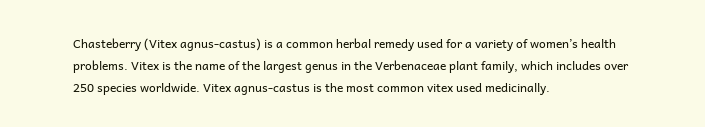Chasteberry (Vitex agnus-castus) is a common herbal remedy used for a variety of women’s health problems. Vitex is the name of the largest genus in the Verbenaceae plant family, which includes over 250 species worldwide. Vitex agnus-castus is the most common vitex used medicinally.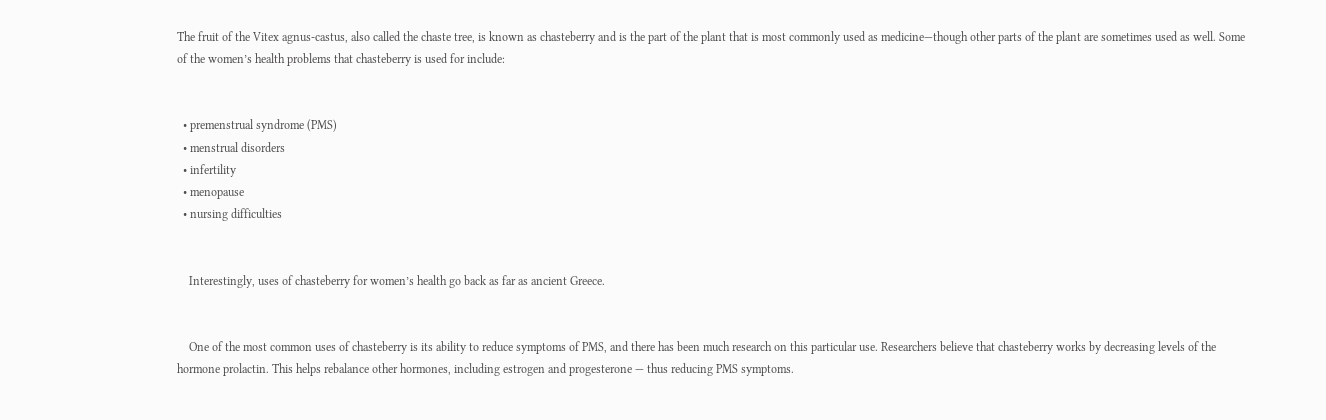The fruit of the Vitex agnus-castus, also called the chaste tree, is known as chasteberry and is the part of the plant that is most commonly used as medicine—though other parts of the plant are sometimes used as well. Some of the women’s health problems that chasteberry is used for include:


  • premenstrual syndrome (PMS)
  • menstrual disorders
  • infertility
  • menopause
  • nursing difficulties


    Interestingly, uses of chasteberry for women’s health go back as far as ancient Greece.


    One of the most common uses of chasteberry is its ability to reduce symptoms of PMS, and there has been much research on this particular use. Researchers believe that chasteberry works by decreasing levels of the hormone prolactin. This helps rebalance other hormones, including estrogen and progesterone — thus reducing PMS symptoms.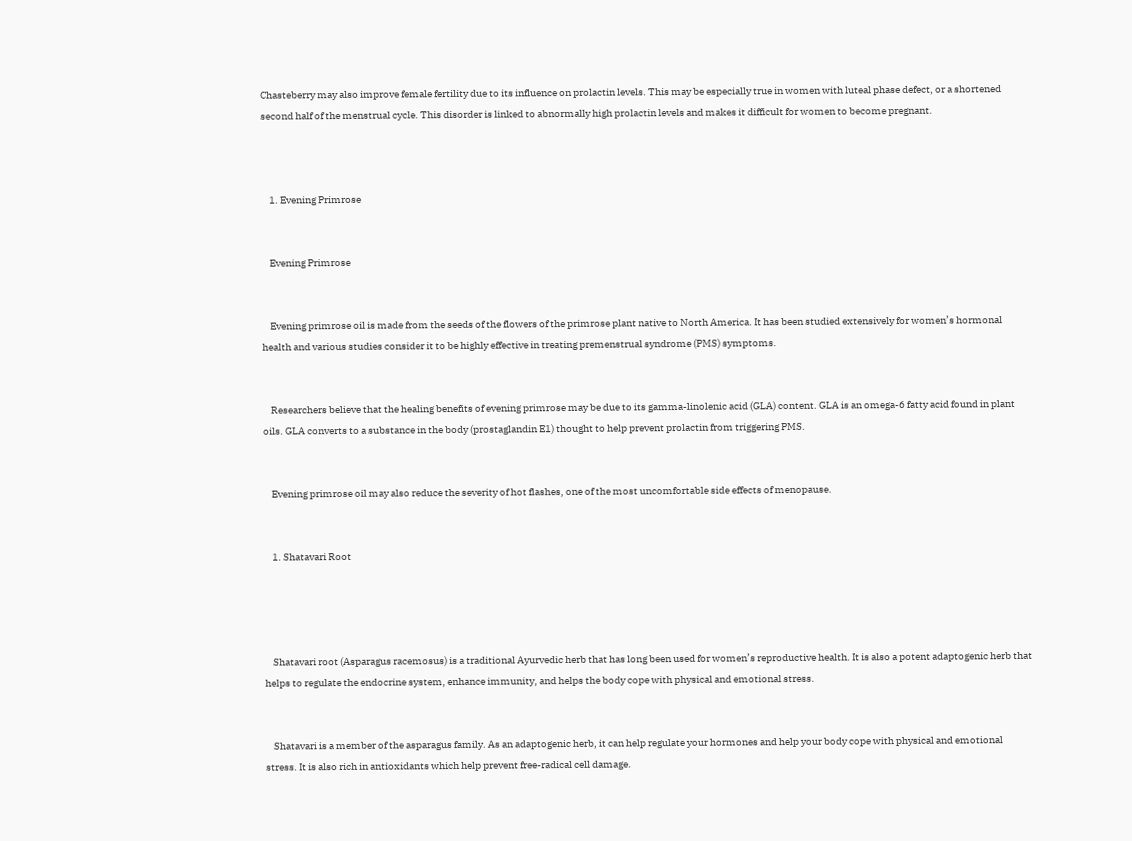Chasteberry may also improve female fertility due to its influence on prolactin levels. This may be especially true in women with luteal phase defect, or a shortened second half of the menstrual cycle. This disorder is linked to abnormally high prolactin levels and makes it difficult for women to become pregnant.



    1. Evening Primrose


    Evening Primrose


    Evening primrose oil is made from the seeds of the flowers of the primrose plant native to North America. It has been studied extensively for women’s hormonal health and various studies consider it to be highly effective in treating premenstrual syndrome (PMS) symptoms.


    Researchers believe that the healing benefits of evening primrose may be due to its gamma-linolenic acid (GLA) content. GLA is an omega-6 fatty acid found in plant oils. GLA converts to a substance in the body (prostaglandin E1) thought to help prevent prolactin from triggering PMS.


    Evening primrose oil may also reduce the severity of hot flashes, one of the most uncomfortable side effects of menopause.


    1. Shatavari Root




    Shatavari root (Asparagus racemosus) is a traditional Ayurvedic herb that has long been used for women’s reproductive health. It is also a potent adaptogenic herb that helps to regulate the endocrine system, enhance immunity, and helps the body cope with physical and emotional stress.


    Shatavari is a member of the asparagus family. As an adaptogenic herb, it can help regulate your hormones and help your body cope with physical and emotional stress. It is also rich in antioxidants which help prevent free-radical cell damage.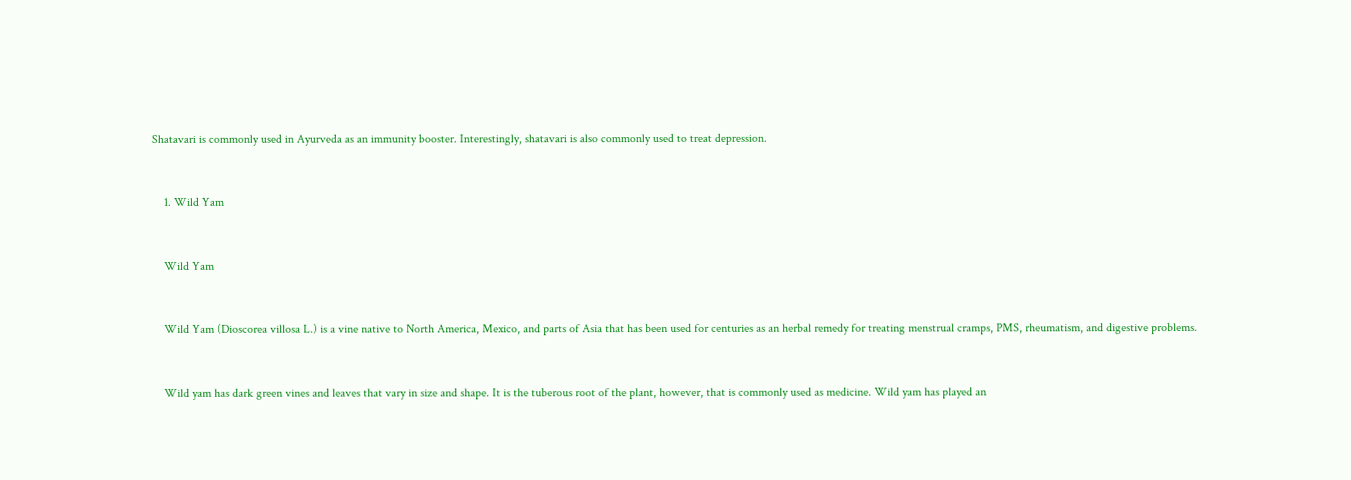Shatavari is commonly used in Ayurveda as an immunity booster. Interestingly, shatavari is also commonly used to treat depression.


    1. Wild Yam


    Wild Yam


    Wild Yam (Dioscorea villosa L.) is a vine native to North America, Mexico, and parts of Asia that has been used for centuries as an herbal remedy for treating menstrual cramps, PMS, rheumatism, and digestive problems.


    Wild yam has dark green vines and leaves that vary in size and shape. It is the tuberous root of the plant, however, that is commonly used as medicine. Wild yam has played an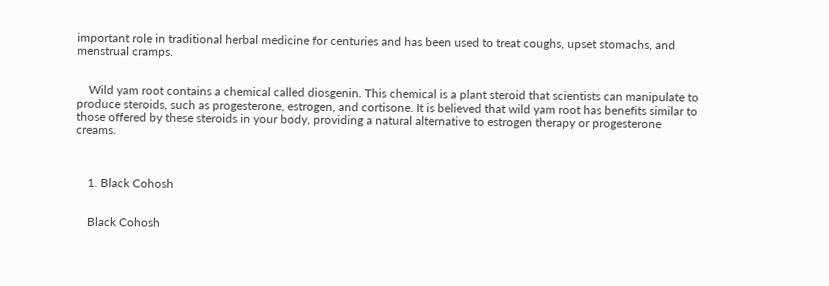important role in traditional herbal medicine for centuries and has been used to treat coughs, upset stomachs, and menstrual cramps.


    Wild yam root contains a chemical called diosgenin. This chemical is a plant steroid that scientists can manipulate to produce steroids, such as progesterone, estrogen, and cortisone. It is believed that wild yam root has benefits similar to those offered by these steroids in your body, providing a natural alternative to estrogen therapy or progesterone creams.



    1. Black Cohosh


    Black Cohosh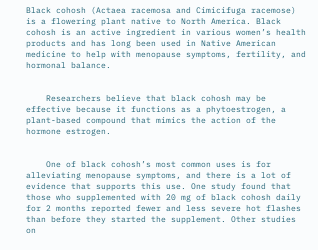Black cohosh (Actaea racemosa and Cimicifuga racemose) is a flowering plant native to North America. Black cohosh is an active ingredient in various women’s health products and has long been used in Native American medicine to help with menopause symptoms, fertility, and hormonal balance.


    Researchers believe that black cohosh may be effective because it functions as a phytoestrogen, a plant-based compound that mimics the action of the hormone estrogen.


    One of black cohosh’s most common uses is for alleviating menopause symptoms, and there is a lot of evidence that supports this use. One study found that those who supplemented with 20 mg of black cohosh daily for 2 months reported fewer and less severe hot flashes than before they started the supplement. Other studies on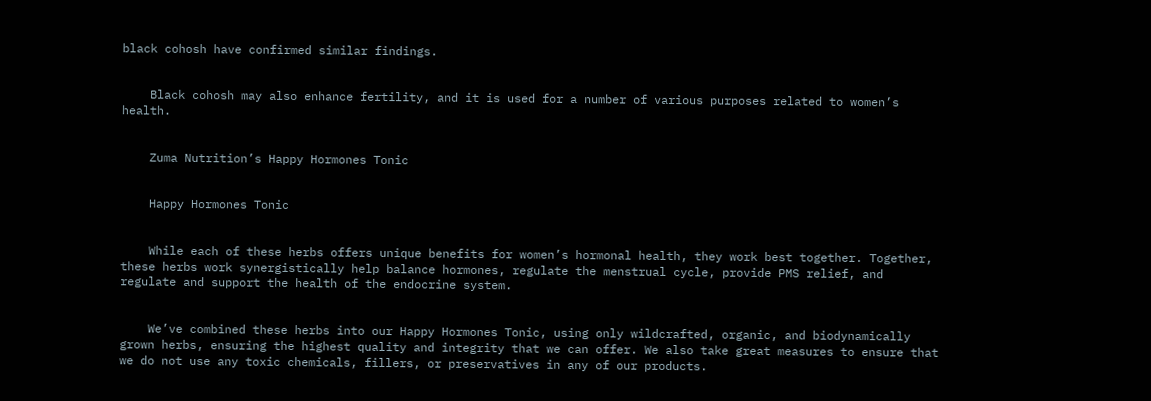black cohosh have confirmed similar findings.


    Black cohosh may also enhance fertility, and it is used for a number of various purposes related to women’s health.


    Zuma Nutrition’s Happy Hormones Tonic


    Happy Hormones Tonic


    While each of these herbs offers unique benefits for women’s hormonal health, they work best together. Together, these herbs work synergistically help balance hormones, regulate the menstrual cycle, provide PMS relief, and regulate and support the health of the endocrine system.


    We’ve combined these herbs into our Happy Hormones Tonic, using only wildcrafted, organic, and biodynamically grown herbs, ensuring the highest quality and integrity that we can offer. We also take great measures to ensure that we do not use any toxic chemicals, fillers, or preservatives in any of our products.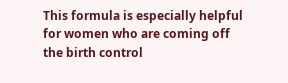This formula is especially helpful for women who are coming off the birth control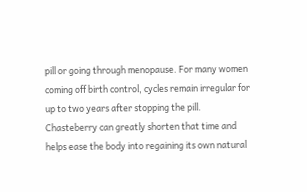pill or going through menopause. For many women coming off birth control, cycles remain irregular for up to two years after stopping the pill. Chasteberry can greatly shorten that time and helps ease the body into regaining its own natural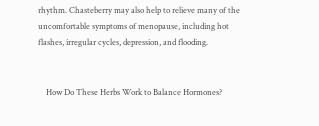rhythm. Chasteberry may also help to relieve many of the uncomfortable symptoms of menopause, including hot flashes, irregular cycles, depression, and flooding.


    How Do These Herbs Work to Balance Hormones?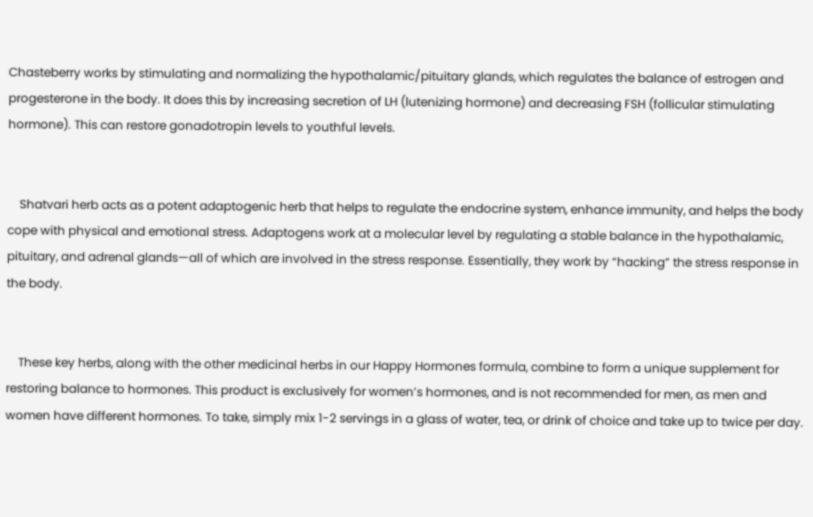Chasteberry works by stimulating and normalizing the hypothalamic/pituitary glands, which regulates the balance of estrogen and progesterone in the body. It does this by increasing secretion of LH (lutenizing hormone) and decreasing FSH (follicular stimulating hormone). This can restore gonadotropin levels to youthful levels.


    Shatvari herb acts as a potent adaptogenic herb that helps to regulate the endocrine system, enhance immunity, and helps the body cope with physical and emotional stress. Adaptogens work at a molecular level by regulating a stable balance in the hypothalamic, pituitary, and adrenal glands—all of which are involved in the stress response. Essentially, they work by “hacking” the stress response in the body.


    These key herbs, along with the other medicinal herbs in our Happy Hormones formula, combine to form a unique supplement for restoring balance to hormones. This product is exclusively for women’s hormones, and is not recommended for men, as men and women have different hormones. To take, simply mix 1-2 servings in a glass of water, tea, or drink of choice and take up to twice per day.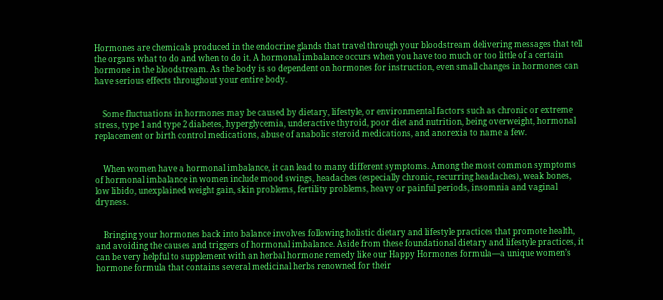Hormones are chemicals produced in the endocrine glands that travel through your bloodstream delivering messages that tell the organs what to do and when to do it. A hormonal imbalance occurs when you have too much or too little of a certain hormone in the bloodstream. As the body is so dependent on hormones for instruction, even small changes in hormones can have serious effects throughout your entire body.


    Some fluctuations in hormones may be caused by dietary, lifestyle, or environmental factors such as chronic or extreme stress, type 1 and type 2 diabetes, hyperglycemia, underactive thyroid, poor diet and nutrition, being overweight, hormonal replacement or birth control medications, abuse of anabolic steroid medications, and anorexia to name a few.


    When women have a hormonal imbalance, it can lead to many different symptoms. Among the most common symptoms of hormonal imbalance in women include mood swings, headaches (especially chronic, recurring headaches), weak bones, low libido, unexplained weight gain, skin problems, fertility problems, heavy or painful periods, insomnia and vaginal dryness.


    Bringing your hormones back into balance involves following holistic dietary and lifestyle practices that promote health, and avoiding the causes and triggers of hormonal imbalance. Aside from these foundational dietary and lifestyle practices, it can be very helpful to supplement with an herbal hormone remedy like our Happy Hormones formula—a unique women’s hormone formula that contains several medicinal herbs renowned for their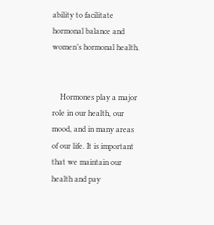ability to facilitate hormonal balance and women’s hormonal health.


    Hormones play a major role in our health, our mood, and in many areas of our life. It is important that we maintain our health and pay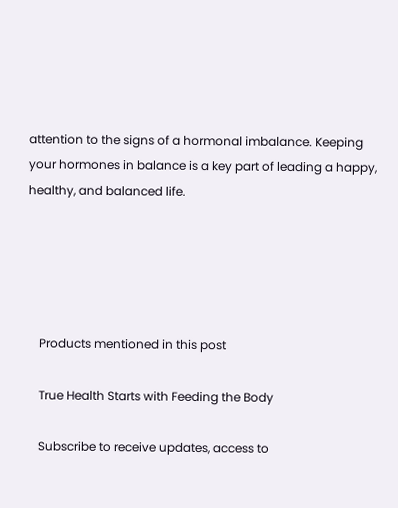attention to the signs of a hormonal imbalance. Keeping your hormones in balance is a key part of leading a happy, healthy, and balanced life.





    Products mentioned in this post

    True Health Starts with Feeding the Body

    Subscribe to receive updates, access to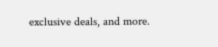exclusive deals, and more.